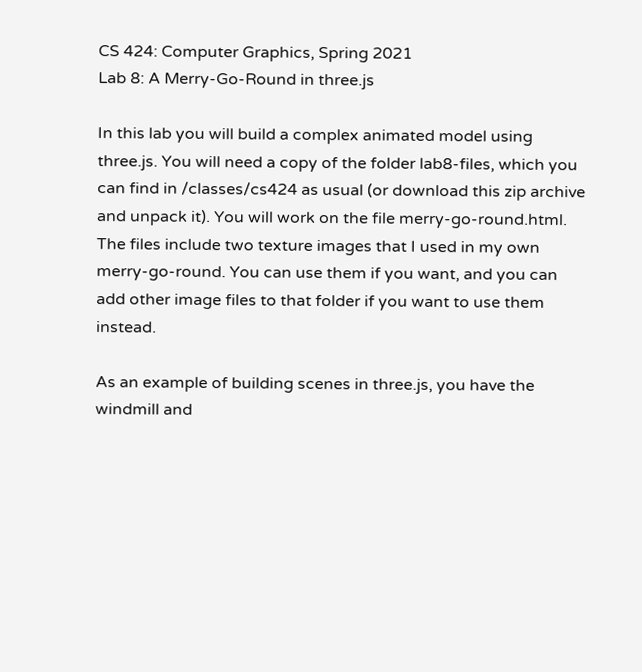CS 424: Computer Graphics, Spring 2021
Lab 8: A Merry-Go-Round in three.js

In this lab you will build a complex animated model using three.js. You will need a copy of the folder lab8-files, which you can find in /classes/cs424 as usual (or download this zip archive and unpack it). You will work on the file merry-go-round.html. The files include two texture images that I used in my own merry-go-round. You can use them if you want, and you can add other image files to that folder if you want to use them instead.

As an example of building scenes in three.js, you have the windmill and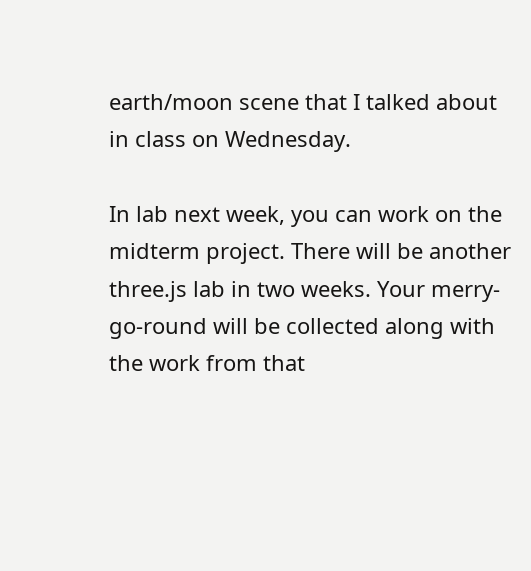earth/moon scene that I talked about in class on Wednesday.

In lab next week, you can work on the midterm project. There will be another three.js lab in two weeks. Your merry-go-round will be collected along with the work from that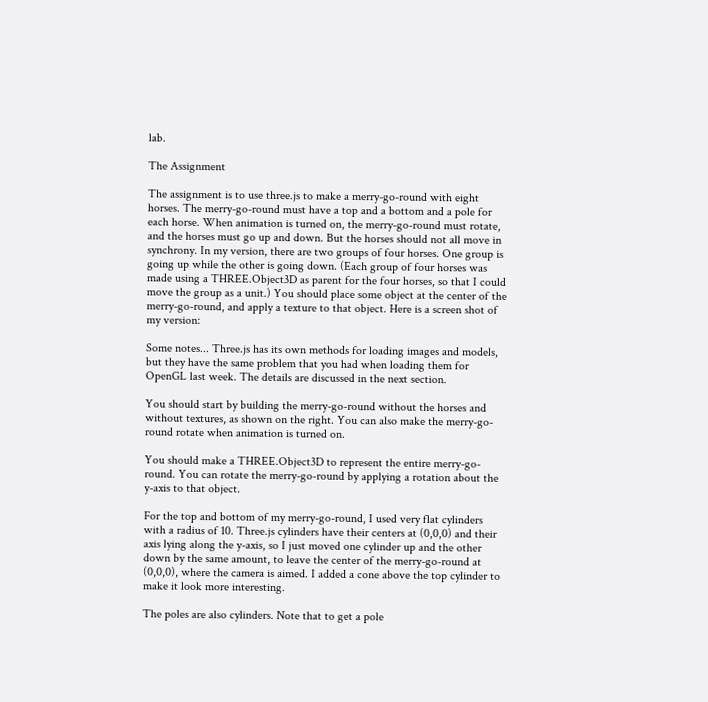lab.

The Assignment

The assignment is to use three.js to make a merry-go-round with eight horses. The merry-go-round must have a top and a bottom and a pole for each horse. When animation is turned on, the merry-go-round must rotate, and the horses must go up and down. But the horses should not all move in synchrony. In my version, there are two groups of four horses. One group is going up while the other is going down. (Each group of four horses was made using a THREE.Object3D as parent for the four horses, so that I could move the group as a unit.) You should place some object at the center of the merry-go-round, and apply a texture to that object. Here is a screen shot of my version:

Some notes... Three.js has its own methods for loading images and models, but they have the same problem that you had when loading them for OpenGL last week. The details are discussed in the next section.

You should start by building the merry-go-round without the horses and without textures, as shown on the right. You can also make the merry-go-round rotate when animation is turned on.

You should make a THREE.Object3D to represent the entire merry-go-round. You can rotate the merry-go-round by applying a rotation about the y-axis to that object.

For the top and bottom of my merry-go-round, I used very flat cylinders with a radius of 10. Three.js cylinders have their centers at (0,0,0) and their axis lying along the y-axis, so I just moved one cylinder up and the other down by the same amount, to leave the center of the merry-go-round at (0,0,0), where the camera is aimed. I added a cone above the top cylinder to make it look more interesting.

The poles are also cylinders. Note that to get a pole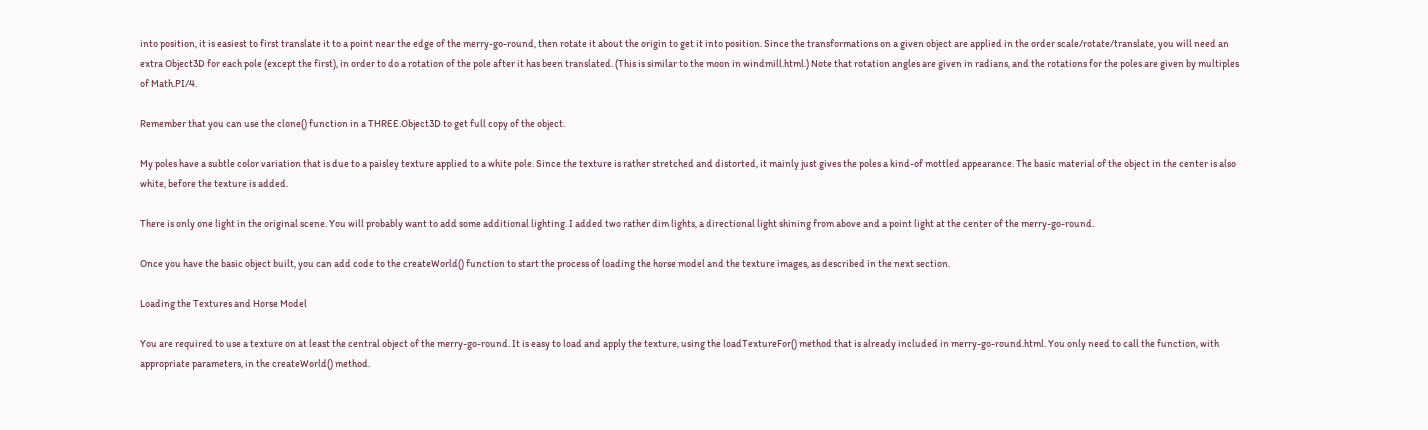into position, it is easiest to first translate it to a point near the edge of the merry-go-round, then rotate it about the origin to get it into position. Since the transformations on a given object are applied in the order scale/rotate/translate, you will need an extra Object3D for each pole (except the first), in order to do a rotation of the pole after it has been translated. (This is similar to the moon in windmill.html.) Note that rotation angles are given in radians, and the rotations for the poles are given by multiples of Math.PI/4.

Remember that you can use the clone() function in a THREE.Object3D to get full copy of the object.

My poles have a subtle color variation that is due to a paisley texture applied to a white pole. Since the texture is rather stretched and distorted, it mainly just gives the poles a kind-of mottled appearance. The basic material of the object in the center is also white, before the texture is added.

There is only one light in the original scene. You will probably want to add some additional lighting. I added two rather dim lights, a directional light shining from above and a point light at the center of the merry-go-round.

Once you have the basic object built, you can add code to the createWorld() function to start the process of loading the horse model and the texture images, as described in the next section.

Loading the Textures and Horse Model

You are required to use a texture on at least the central object of the merry-go-round. It is easy to load and apply the texture, using the loadTextureFor() method that is already included in merry-go-round.html. You only need to call the function, with appropriate parameters, in the createWorld() method.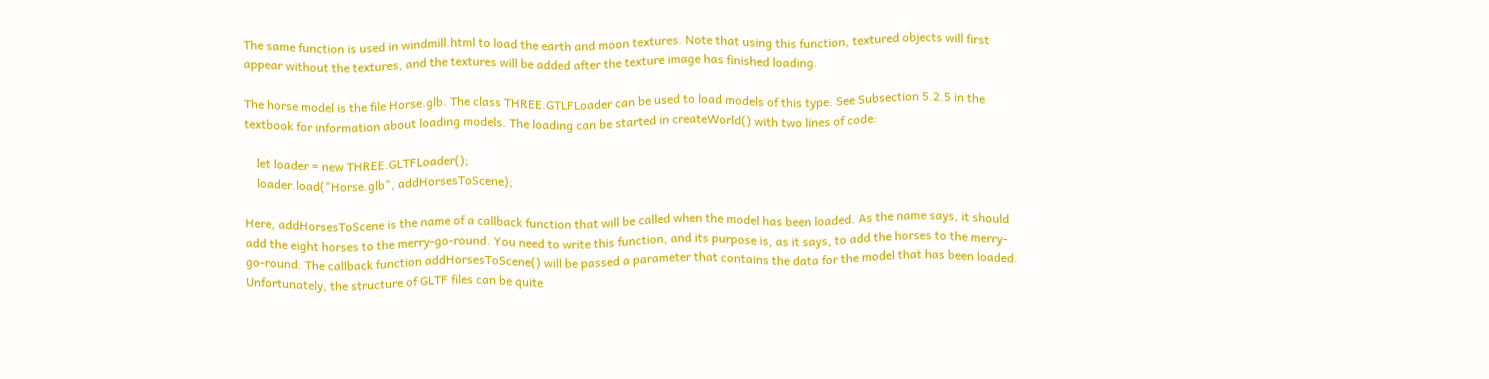The same function is used in windmill.html to load the earth and moon textures. Note that using this function, textured objects will first appear without the textures, and the textures will be added after the texture image has finished loading.

The horse model is the file Horse.glb. The class THREE.GTLFLoader can be used to load models of this type. See Subsection 5.2.5 in the textbook for information about loading models. The loading can be started in createWorld() with two lines of code:

    let loader = new THREE.GLTFLoader();
    loader.load("Horse.glb", addHorsesToScene);

Here, addHorsesToScene is the name of a callback function that will be called when the model has been loaded. As the name says, it should add the eight horses to the merry-go-round. You need to write this function, and its purpose is, as it says, to add the horses to the merry-go-round. The callback function addHorsesToScene() will be passed a parameter that contains the data for the model that has been loaded. Unfortunately, the structure of GLTF files can be quite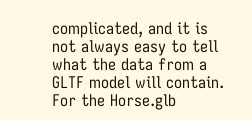complicated, and it is not always easy to tell what the data from a GLTF model will contain. For the Horse.glb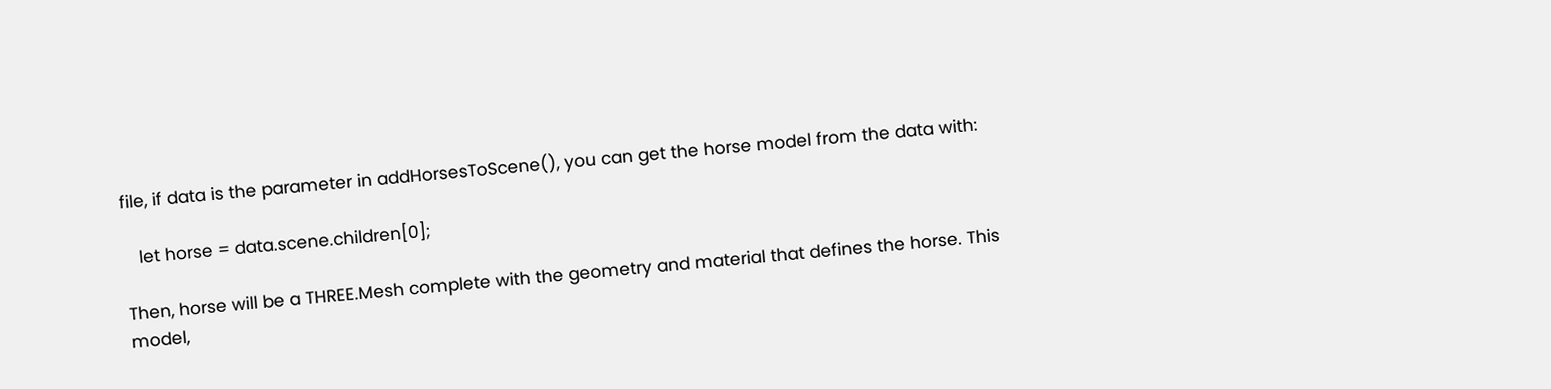file, if data is the parameter in addHorsesToScene(), you can get the horse model from the data with:

   let horse = data.scene.children[0];

Then, horse will be a THREE.Mesh complete with the geometry and material that defines the horse. This model,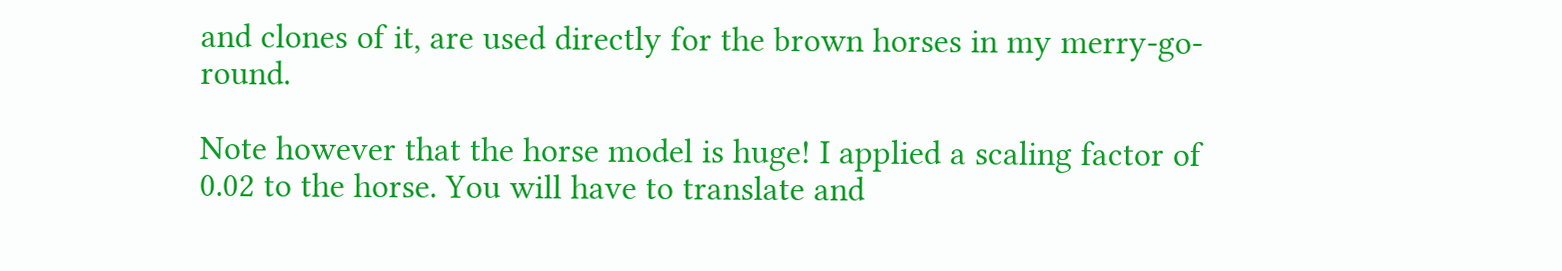and clones of it, are used directly for the brown horses in my merry-go-round.

Note however that the horse model is huge! I applied a scaling factor of 0.02 to the horse. You will have to translate and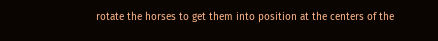rotate the horses to get them into position at the centers of the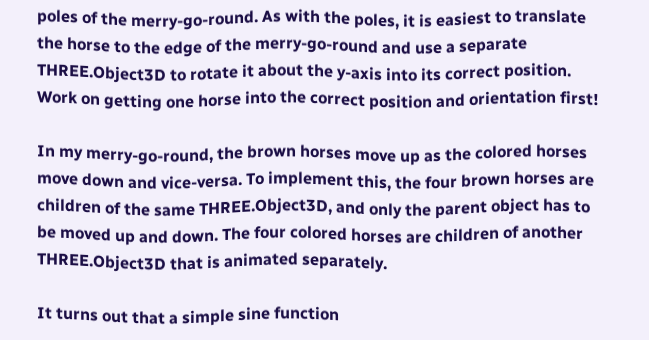poles of the merry-go-round. As with the poles, it is easiest to translate the horse to the edge of the merry-go-round and use a separate THREE.Object3D to rotate it about the y-axis into its correct position. Work on getting one horse into the correct position and orientation first!

In my merry-go-round, the brown horses move up as the colored horses move down and vice-versa. To implement this, the four brown horses are children of the same THREE.Object3D, and only the parent object has to be moved up and down. The four colored horses are children of another THREE.Object3D that is animated separately.

It turns out that a simple sine function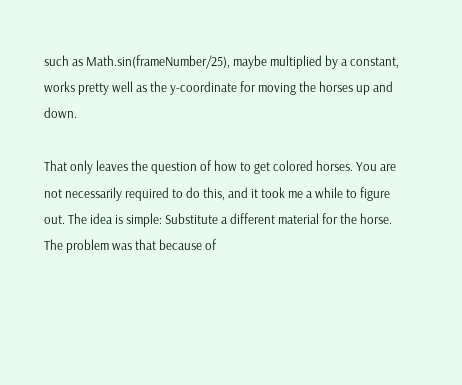such as Math.sin(frameNumber/25), maybe multiplied by a constant, works pretty well as the y-coordinate for moving the horses up and down.

That only leaves the question of how to get colored horses. You are not necessarily required to do this, and it took me a while to figure out. The idea is simple: Substitute a different material for the horse. The problem was that because of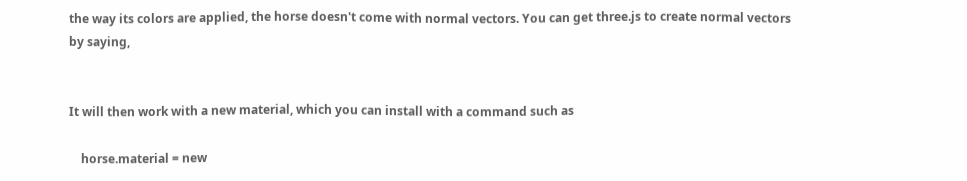the way its colors are applied, the horse doesn't come with normal vectors. You can get three.js to create normal vectors by saying,


It will then work with a new material, which you can install with a command such as

    horse.material = new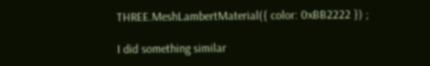THREE.MeshLambertMaterial({ color: 0xBB2222 }) ;

I did something similar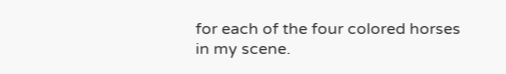for each of the four colored horses in my scene.